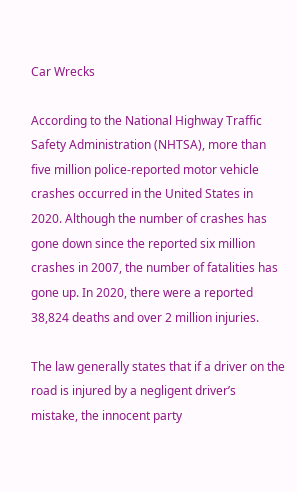Car Wrecks

According to the National Highway Traffic Safety Administration (NHTSA), more than five million police‑reported motor vehicle crashes occurred in the United States in 2020. Although the number of crashes has gone down since the reported six million crashes in 2007, the number of fatalities has gone up. In 2020, there were a reported 38,824 deaths and over 2 million injuries.

The law generally states that if a driver on the road is injured by a negligent driver’s mistake, the innocent party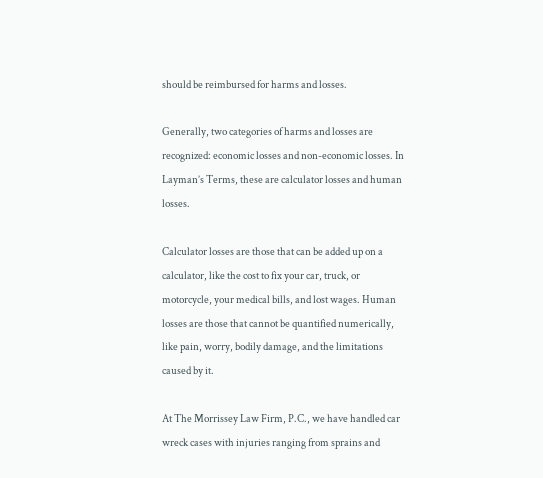should be reimbursed for harms and losses.

Generally, two categories of harms and losses are recognized: economic losses and non-economic losses. In Layman’s Terms, these are calculator losses and human losses.

Calculator losses are those that can be added up on a calculator, like the cost to fix your car, truck, or motorcycle, your medical bills, and lost wages. Human losses are those that cannot be quantified numerically, like pain, worry, bodily damage, and the limitations caused by it.

At The Morrissey Law Firm, P.C., we have handled car wreck cases with injuries ranging from sprains and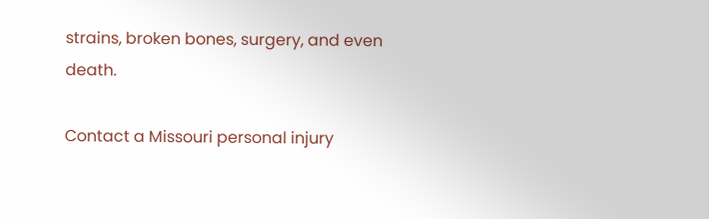strains, broken bones, surgery, and even death.

Contact a Missouri personal injury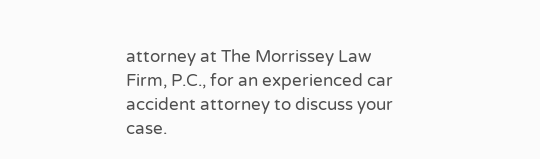attorney at The Morrissey Law Firm, P.C., for an experienced car accident attorney to discuss your case.